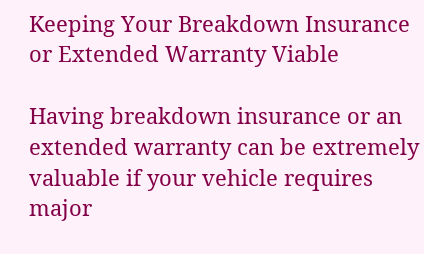Keeping Your Breakdown Insurance or Extended Warranty Viable

Having breakdown insurance or an extended warranty can be extremely valuable if your vehicle requires major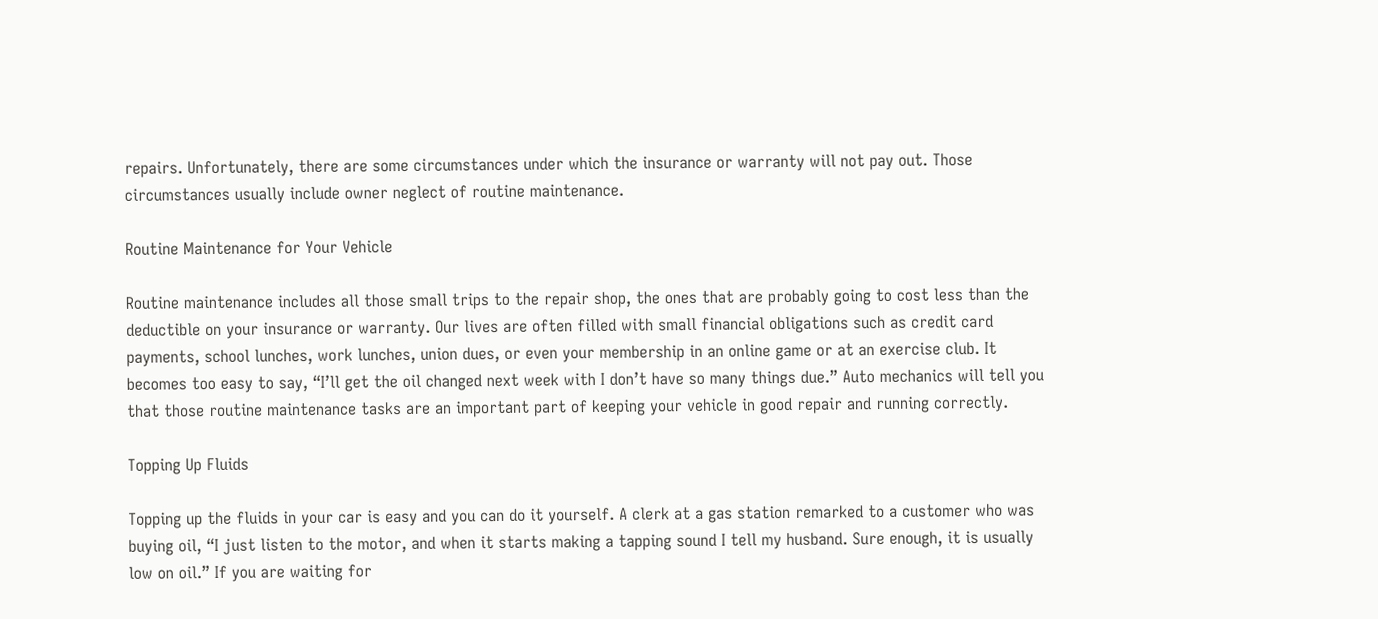repairs. Unfortunately, there are some circumstances under which the insurance or warranty will not pay out. Those circumstances usually include owner neglect of routine maintenance.

Routine Maintenance for Your Vehicle

Routine maintenance includes all those small trips to the repair shop, the ones that are probably going to cost less than the deductible on your insurance or warranty. Our lives are often filled with small financial obligations such as credit card payments, school lunches, work lunches, union dues, or even your membership in an online game or at an exercise club. It becomes too easy to say, “I’ll get the oil changed next week with I don’t have so many things due.” Auto mechanics will tell you that those routine maintenance tasks are an important part of keeping your vehicle in good repair and running correctly.

Topping Up Fluids

Topping up the fluids in your car is easy and you can do it yourself. A clerk at a gas station remarked to a customer who was buying oil, “I just listen to the motor, and when it starts making a tapping sound I tell my husband. Sure enough, it is usually low on oil.” If you are waiting for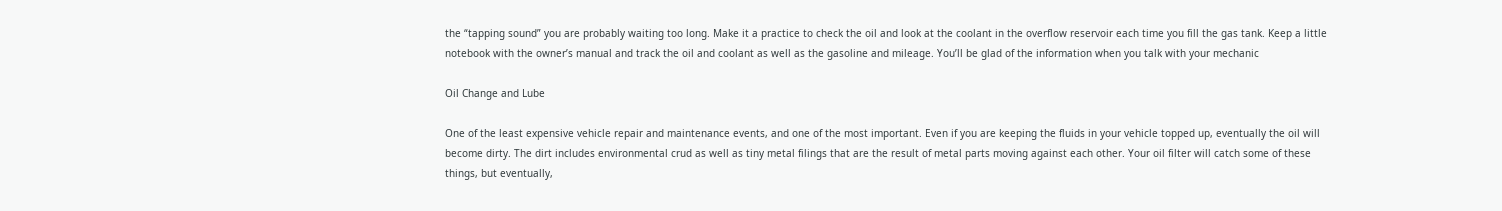the “tapping sound” you are probably waiting too long. Make it a practice to check the oil and look at the coolant in the overflow reservoir each time you fill the gas tank. Keep a little notebook with the owner’s manual and track the oil and coolant as well as the gasoline and mileage. You’ll be glad of the information when you talk with your mechanic

Oil Change and Lube

One of the least expensive vehicle repair and maintenance events, and one of the most important. Even if you are keeping the fluids in your vehicle topped up, eventually the oil will become dirty. The dirt includes environmental crud as well as tiny metal filings that are the result of metal parts moving against each other. Your oil filter will catch some of these things, but eventually,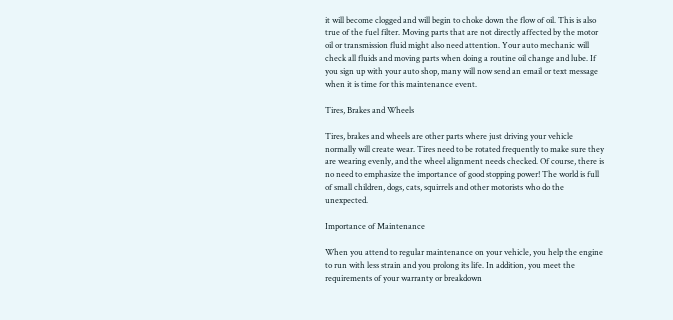it will become clogged and will begin to choke down the flow of oil. This is also true of the fuel filter. Moving parts that are not directly affected by the motor oil or transmission fluid might also need attention. Your auto mechanic will check all fluids and moving parts when doing a routine oil change and lube. If you sign up with your auto shop, many will now send an email or text message when it is time for this maintenance event.

Tires, Brakes and Wheels

Tires, brakes and wheels are other parts where just driving your vehicle normally will create wear. Tires need to be rotated frequently to make sure they are wearing evenly, and the wheel alignment needs checked. Of course, there is no need to emphasize the importance of good stopping power! The world is full of small children, dogs, cats, squirrels and other motorists who do the unexpected.

Importance of Maintenance

When you attend to regular maintenance on your vehicle, you help the engine to run with less strain and you prolong its life. In addition, you meet the requirements of your warranty or breakdown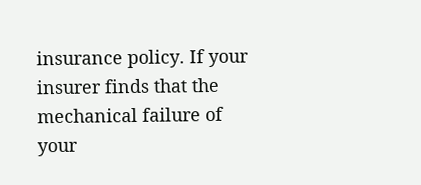insurance policy. If your insurer finds that the mechanical failure of your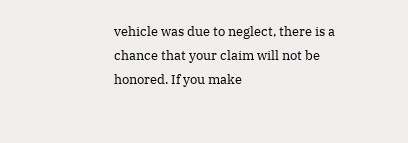vehicle was due to neglect, there is a chance that your claim will not be honored. If you make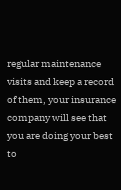regular maintenance visits and keep a record of them, your insurance company will see that you are doing your best to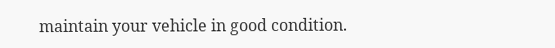maintain your vehicle in good condition.